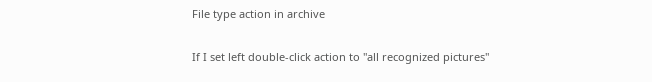File type action in archive

If I set left double-click action to "all recognized pictures"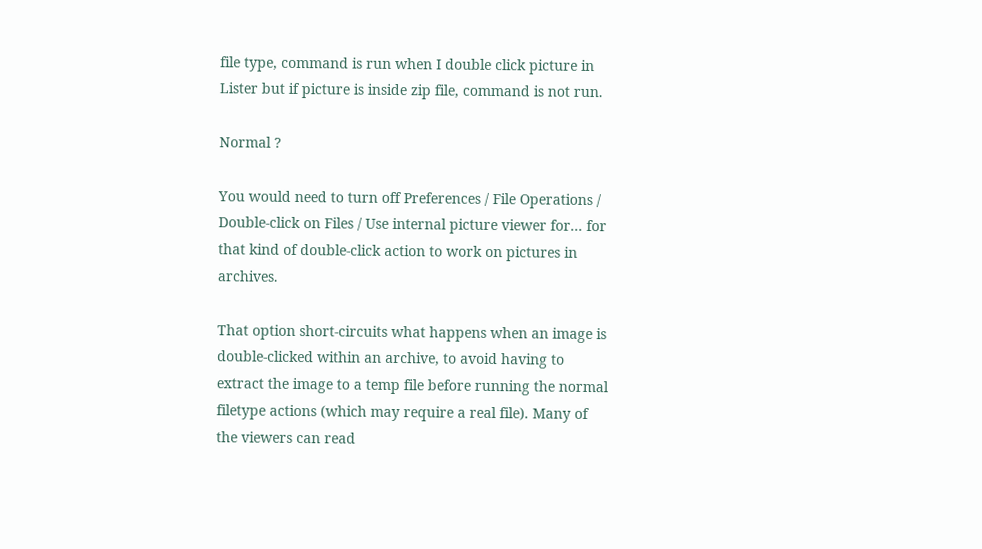file type, command is run when I double click picture in Lister but if picture is inside zip file, command is not run.

Normal ?

You would need to turn off Preferences / File Operations / Double-click on Files / Use internal picture viewer for... for that kind of double-click action to work on pictures in archives.

That option short-circuits what happens when an image is double-clicked within an archive, to avoid having to extract the image to a temp file before running the normal filetype actions (which may require a real file). Many of the viewers can read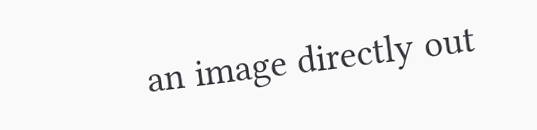an image directly out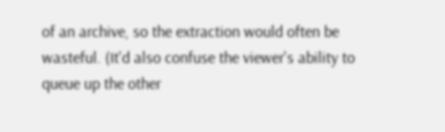of an archive, so the extraction would often be wasteful. (It'd also confuse the viewer's ability to queue up the other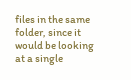files in the same folder, since it would be looking at a single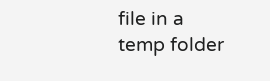file in a temp folder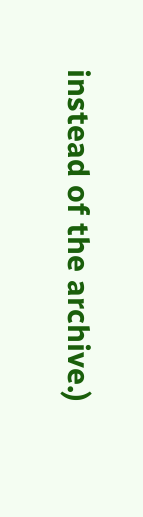instead of the archive.)